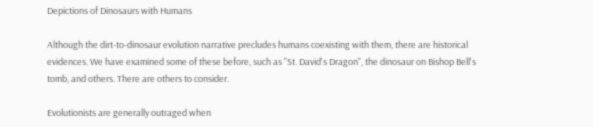Depictions of Dinosaurs with Humans

Although the dirt-to-dinosaur evolution narrative precludes humans coexisting with them, there are historical evidences. We have examined some of these before, such as "St. David's Dragon", the dinosaur on Bishop Bell's tomb, and others. There are others to consider.

Evolutionists are generally outraged when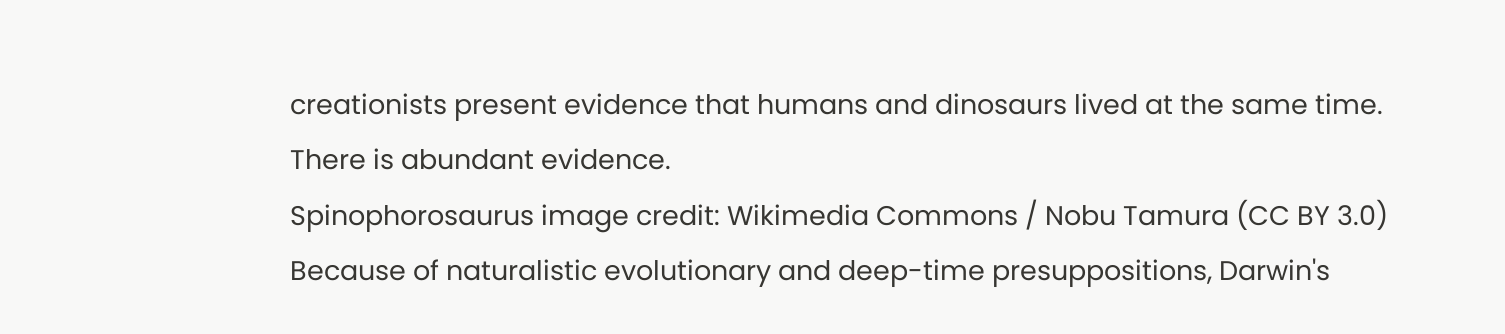creationists present evidence that humans and dinosaurs lived at the same time. There is abundant evidence.
Spinophorosaurus image credit: Wikimedia Commons / Nobu Tamura (CC BY 3.0)
Because of naturalistic evolutionary and deep-time presuppositions, Darwin's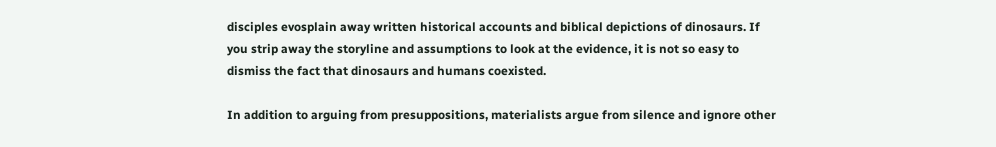disciples evosplain away written historical accounts and biblical depictions of dinosaurs. If you strip away the storyline and assumptions to look at the evidence, it is not so easy to dismiss the fact that dinosaurs and humans coexisted.

In addition to arguing from presuppositions, materialists argue from silence and ignore other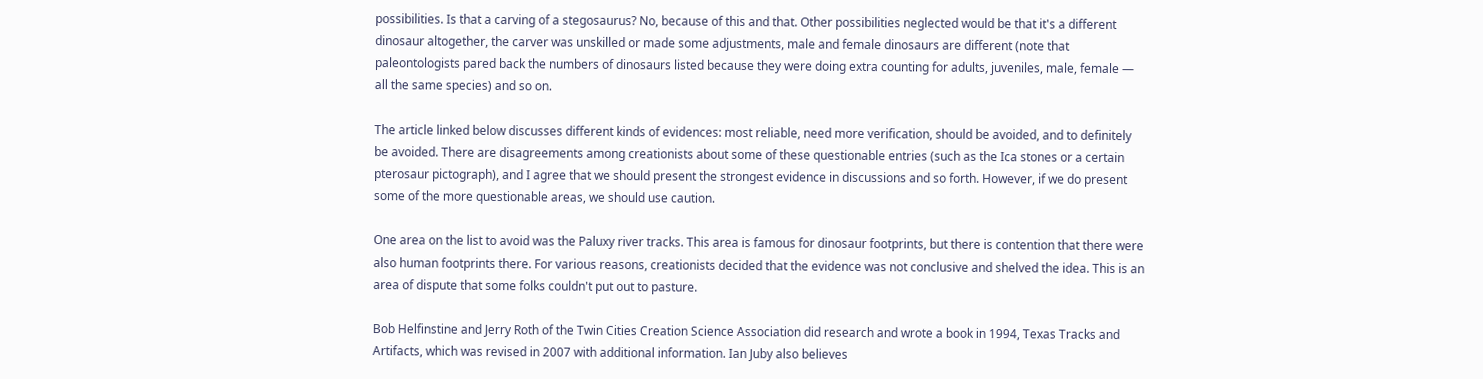possibilities. Is that a carving of a stegosaurus? No, because of this and that. Other possibilities neglected would be that it's a different dinosaur altogether, the carver was unskilled or made some adjustments, male and female dinosaurs are different (note that paleontologists pared back the numbers of dinosaurs listed because they were doing extra counting for adults, juveniles, male, female — all the same species) and so on.

The article linked below discusses different kinds of evidences: most reliable, need more verification, should be avoided, and to definitely be avoided. There are disagreements among creationists about some of these questionable entries (such as the Ica stones or a certain pterosaur pictograph), and I agree that we should present the strongest evidence in discussions and so forth. However, if we do present some of the more questionable areas, we should use caution.

One area on the list to avoid was the Paluxy river tracks. This area is famous for dinosaur footprints, but there is contention that there were also human footprints there. For various reasons, creationists decided that the evidence was not conclusive and shelved the idea. This is an area of dispute that some folks couldn't put out to pasture.

Bob Helfinstine and Jerry Roth of the Twin Cities Creation Science Association did research and wrote a book in 1994, Texas Tracks and Artifacts, which was revised in 2007 with additional information. Ian Juby also believes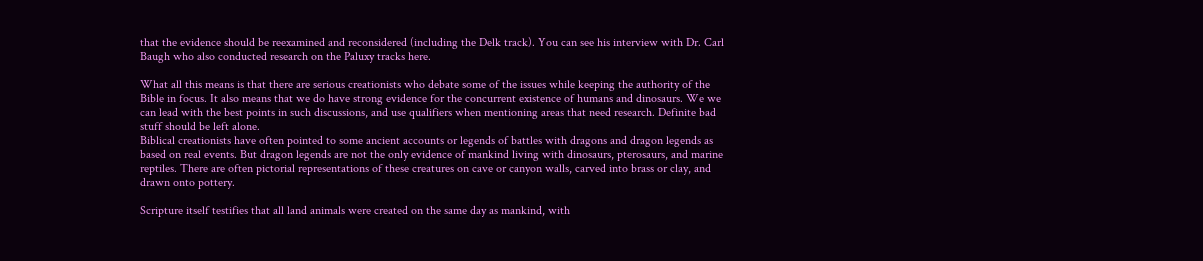that the evidence should be reexamined and reconsidered (including the Delk track). You can see his interview with Dr. Carl Baugh who also conducted research on the Paluxy tracks here.

What all this means is that there are serious creationists who debate some of the issues while keeping the authority of the Bible in focus. It also means that we do have strong evidence for the concurrent existence of humans and dinosaurs. We we can lead with the best points in such discussions, and use qualifiers when mentioning areas that need research. Definite bad stuff should be left alone.
Biblical creationists have often pointed to some ancient accounts or legends of battles with dragons and dragon legends as based on real events. But dragon legends are not the only evidence of mankind living with dinosaurs, pterosaurs, and marine reptiles. There are often pictorial representations of these creatures on cave or canyon walls, carved into brass or clay, and drawn onto pottery.

Scripture itself testifies that all land animals were created on the same day as mankind, with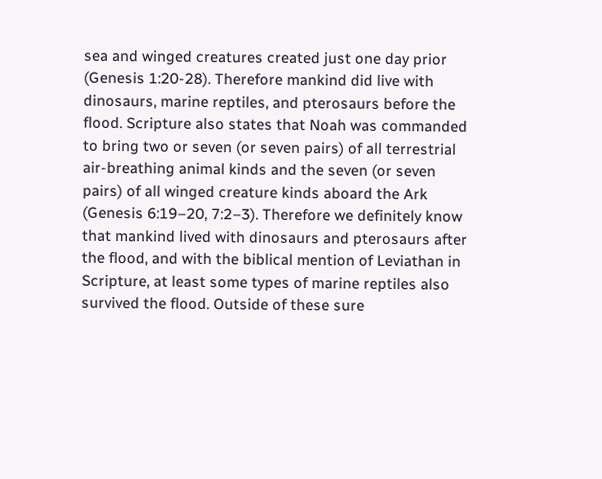sea and winged creatures created just one day prior (Genesis 1:20-28). Therefore mankind did live with dinosaurs, marine reptiles, and pterosaurs before the flood. Scripture also states that Noah was commanded to bring two or seven (or seven pairs) of all terrestrial air-breathing animal kinds and the seven (or seven pairs) of all winged creature kinds aboard the Ark (Genesis 6:19–20, 7:2–3). Therefore we definitely know that mankind lived with dinosaurs and pterosaurs after the flood, and with the biblical mention of Leviathan in Scripture, at least some types of marine reptiles also survived the flood. Outside of these sure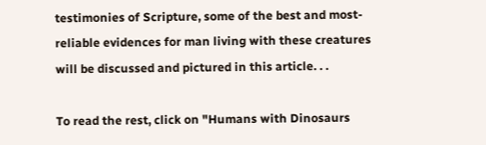testimonies of Scripture, some of the best and most-reliable evidences for man living with these creatures will be discussed and pictured in this article. . .

To read the rest, click on "Humans with Dinosaurs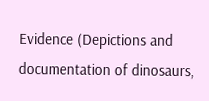Evidence (Depictions and documentation of dinosaurs,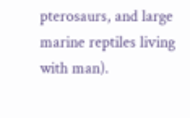pterosaurs, and large marine reptiles living with man).